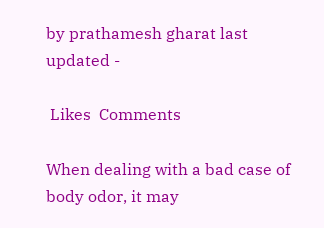by prathamesh gharat last updated -

 Likes  Comments

When dealing with a bad case of body odor, it may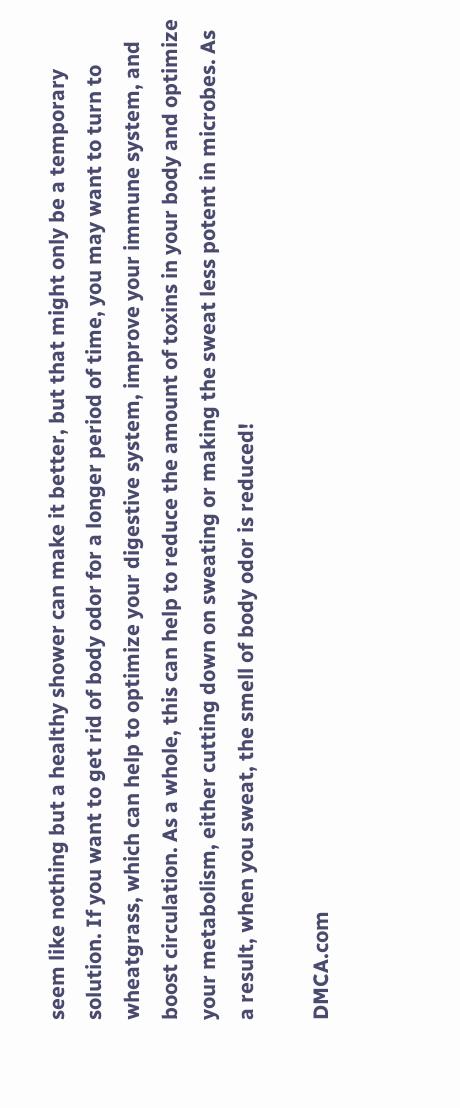seem like nothing but a healthy shower can make it better, but that might only be a temporary solution. If you want to get rid of body odor for a longer period of time, you may want to turn to wheatgrass, which can help to optimize your digestive system, improve your immune system, and boost circulation. As a whole, this can help to reduce the amount of toxins in your body and optimize your metabolism, either cutting down on sweating or making the sweat less potent in microbes. As a result, when you sweat, the smell of body odor is reduced!

DMCA.com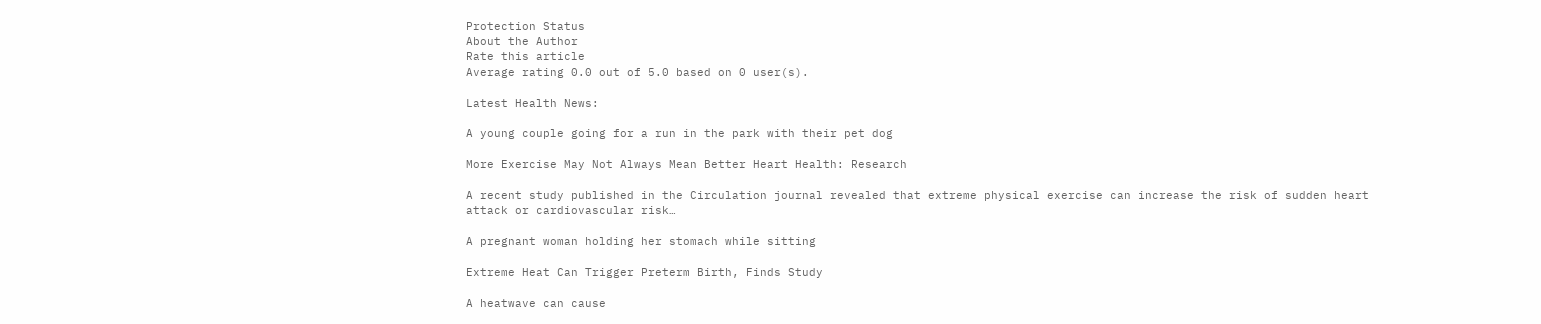Protection Status
About the Author
Rate this article
Average rating 0.0 out of 5.0 based on 0 user(s).

Latest Health News:

A young couple going for a run in the park with their pet dog

More Exercise May Not Always Mean Better Heart Health: Research

A recent study published in the Circulation journal revealed that extreme physical exercise can increase the risk of sudden heart attack or cardiovascular risk…

A pregnant woman holding her stomach while sitting

Extreme Heat Can Trigger Preterm Birth, Finds Study

A heatwave can cause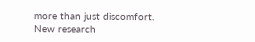more than just discomfort. New research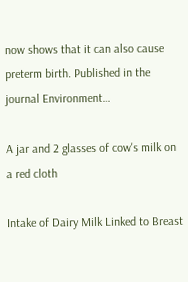now shows that it can also cause preterm birth. Published in the journal Environment…

A jar and 2 glasses of cow's milk on a red cloth

Intake of Dairy Milk Linked to Breast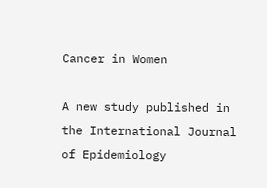Cancer in Women

A new study published in the International Journal of Epidemiology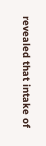revealed that intake of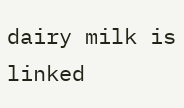dairy milk is linked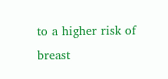to a higher risk of breast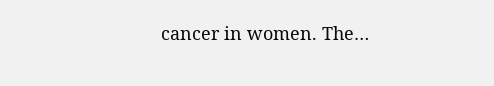cancer in women. The…